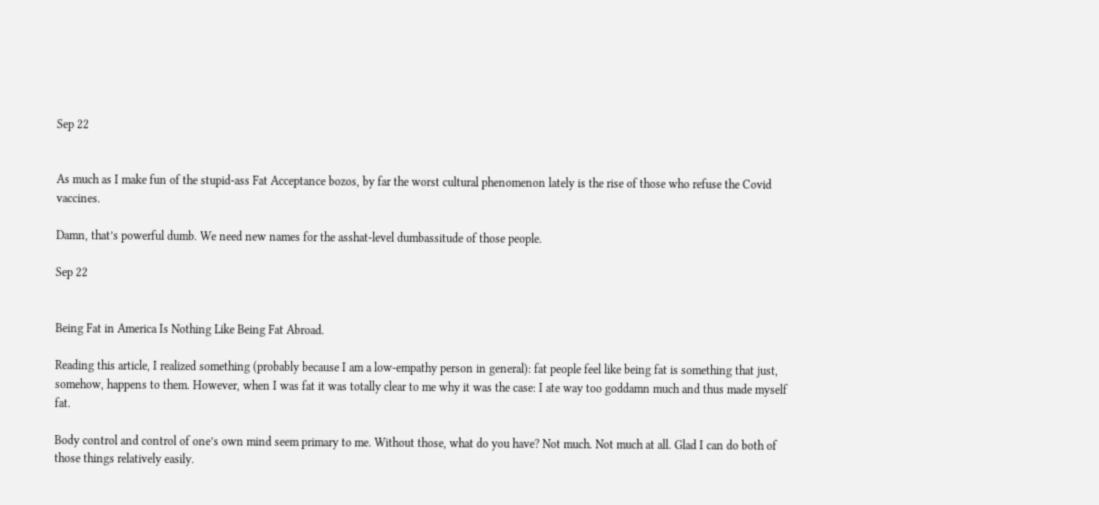Sep 22


As much as I make fun of the stupid-ass Fat Acceptance bozos, by far the worst cultural phenomenon lately is the rise of those who refuse the Covid vaccines.

Damn, that’s powerful dumb. We need new names for the asshat-level dumbassitude of those people.

Sep 22


Being Fat in America Is Nothing Like Being Fat Abroad.

Reading this article, I realized something (probably because I am a low-empathy person in general): fat people feel like being fat is something that just, somehow, happens to them. However, when I was fat it was totally clear to me why it was the case: I ate way too goddamn much and thus made myself fat.

Body control and control of one’s own mind seem primary to me. Without those, what do you have? Not much. Not much at all. Glad I can do both of those things relatively easily.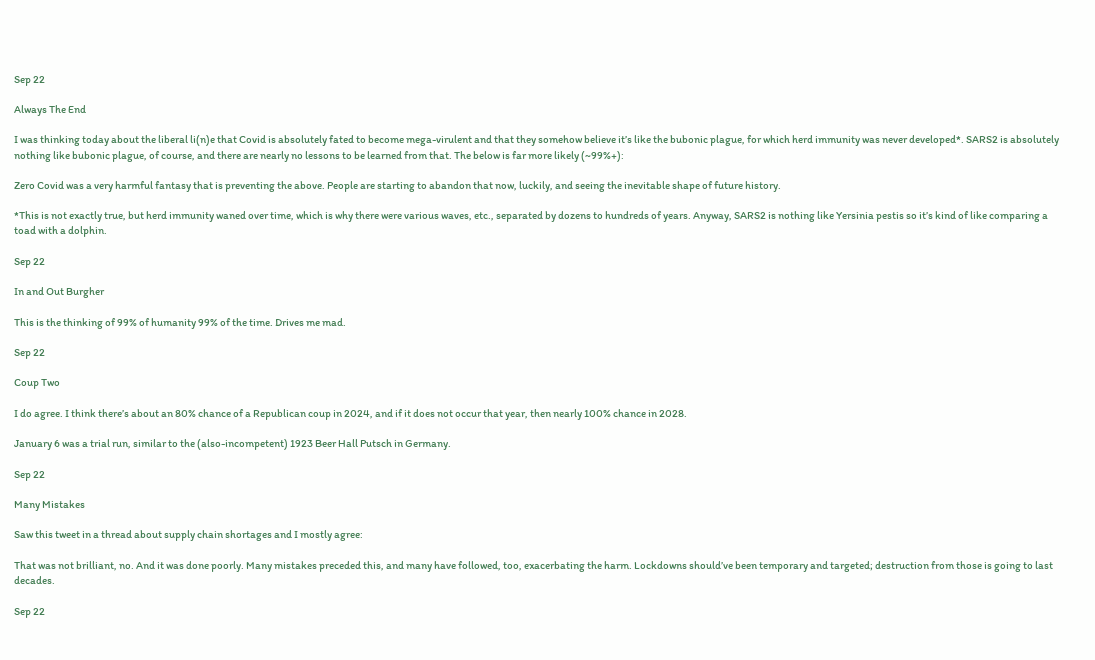Sep 22

Always The End

I was thinking today about the liberal li(n)e that Covid is absolutely fated to become mega-virulent and that they somehow believe it’s like the bubonic plague, for which herd immunity was never developed*. SARS2 is absolutely nothing like bubonic plague, of course, and there are nearly no lessons to be learned from that. The below is far more likely (~99%+):

Zero Covid was a very harmful fantasy that is preventing the above. People are starting to abandon that now, luckily, and seeing the inevitable shape of future history.

*This is not exactly true, but herd immunity waned over time, which is why there were various waves, etc., separated by dozens to hundreds of years. Anyway, SARS2 is nothing like Yersinia pestis so it’s kind of like comparing a toad with a dolphin.

Sep 22

In and Out Burgher

This is the thinking of 99% of humanity 99% of the time. Drives me mad.

Sep 22

Coup Two

I do agree. I think there’s about an 80% chance of a Republican coup in 2024, and if it does not occur that year, then nearly 100% chance in 2028.

January 6 was a trial run, similar to the (also-incompetent) 1923 Beer Hall Putsch in Germany.

Sep 22

Many Mistakes

Saw this tweet in a thread about supply chain shortages and I mostly agree:

That was not brilliant, no. And it was done poorly. Many mistakes preceded this, and many have followed, too, exacerbating the harm. Lockdowns should’ve been temporary and targeted; destruction from those is going to last decades.

Sep 22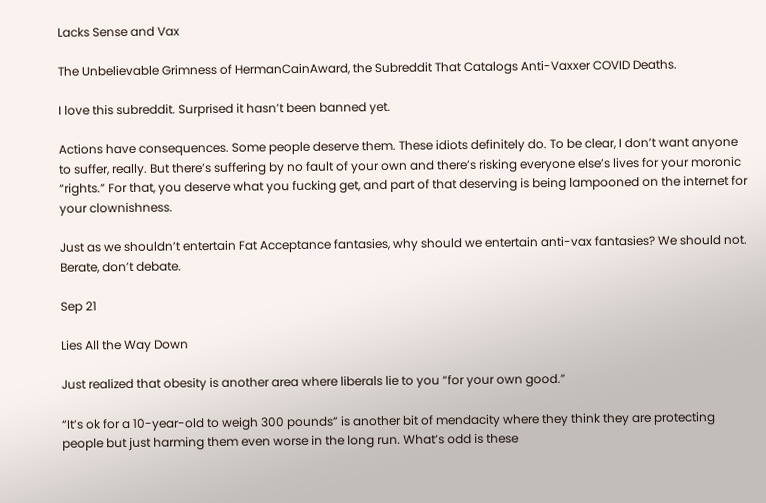Lacks Sense and Vax

The Unbelievable Grimness of HermanCainAward, the Subreddit That Catalogs Anti-Vaxxer COVID Deaths.

I love this subreddit. Surprised it hasn’t been banned yet.

Actions have consequences. Some people deserve them. These idiots definitely do. To be clear, I don’t want anyone to suffer, really. But there’s suffering by no fault of your own and there’s risking everyone else’s lives for your moronic “rights.” For that, you deserve what you fucking get, and part of that deserving is being lampooned on the internet for your clownishness.

Just as we shouldn’t entertain Fat Acceptance fantasies, why should we entertain anti-vax fantasies? We should not. Berate, don’t debate.

Sep 21

Lies All the Way Down

Just realized that obesity is another area where liberals lie to you “for your own good.”

“It’s ok for a 10-year-old to weigh 300 pounds” is another bit of mendacity where they think they are protecting people but just harming them even worse in the long run. What’s odd is these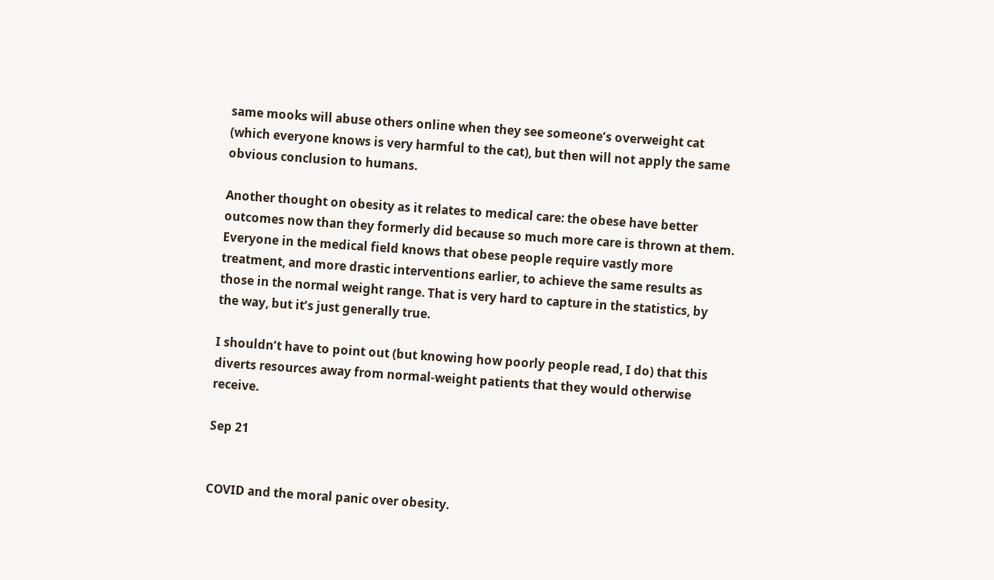same mooks will abuse others online when they see someone’s overweight cat (which everyone knows is very harmful to the cat), but then will not apply the same obvious conclusion to humans.

Another thought on obesity as it relates to medical care: the obese have better outcomes now than they formerly did because so much more care is thrown at them. Everyone in the medical field knows that obese people require vastly more treatment, and more drastic interventions earlier, to achieve the same results as those in the normal weight range. That is very hard to capture in the statistics, by the way, but it’s just generally true.

I shouldn’t have to point out (but knowing how poorly people read, I do) that this diverts resources away from normal-weight patients that they would otherwise receive.

Sep 21


COVID and the moral panic over obesity.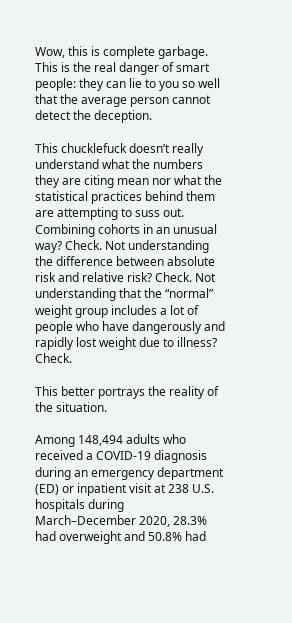Wow, this is complete garbage. This is the real danger of smart people: they can lie to you so well that the average person cannot detect the deception.

This chucklefuck doesn’t really understand what the numbers they are citing mean nor what the statistical practices behind them are attempting to suss out. Combining cohorts in an unusual way? Check. Not understanding the difference between absolute risk and relative risk? Check. Not understanding that the “normal” weight group includes a lot of people who have dangerously and rapidly lost weight due to illness? Check.

This better portrays the reality of the situation.

Among 148,494 adults who received a COVID-19 diagnosis during an emergency department (ED) or inpatient visit at 238 U.S. hospitals during March–December 2020, 28.3% had overweight and 50.8% had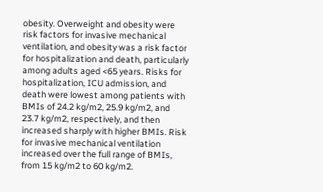obesity. Overweight and obesity were risk factors for invasive mechanical ventilation, and obesity was a risk factor for hospitalization and death, particularly among adults aged <65 years. Risks for hospitalization, ICU admission, and death were lowest among patients with BMIs of 24.2 kg/m2, 25.9 kg/m2, and 23.7 kg/m2, respectively, and then increased sharply with higher BMIs. Risk for invasive mechanical ventilation increased over the full range of BMIs, from 15 kg/m2 to 60 kg/m2.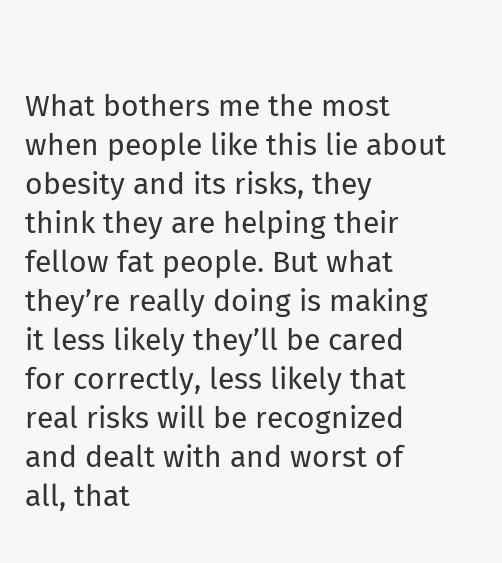What bothers me the most when people like this lie about obesity and its risks, they think they are helping their fellow fat people. But what they’re really doing is making it less likely they’ll be cared for correctly, less likely that real risks will be recognized and dealt with and worst of all, that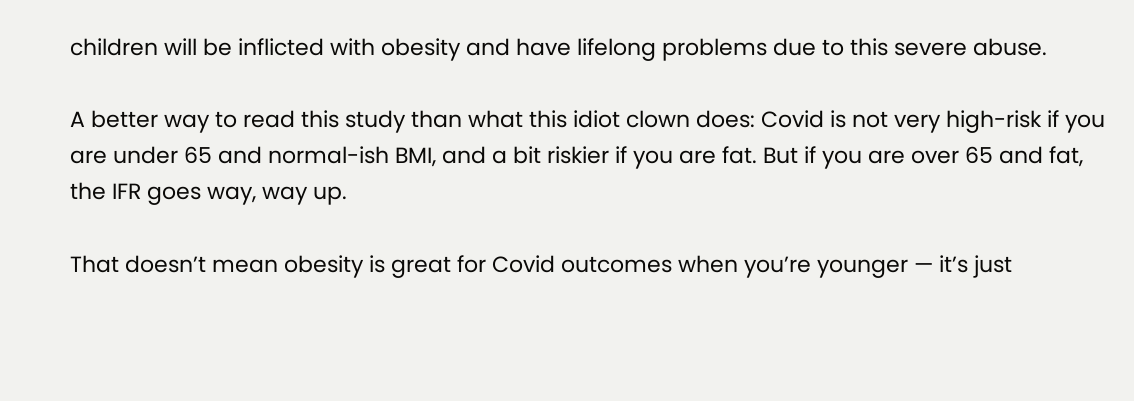children will be inflicted with obesity and have lifelong problems due to this severe abuse.

A better way to read this study than what this idiot clown does: Covid is not very high-risk if you are under 65 and normal-ish BMI, and a bit riskier if you are fat. But if you are over 65 and fat, the IFR goes way, way up.

That doesn’t mean obesity is great for Covid outcomes when you’re younger — it’s just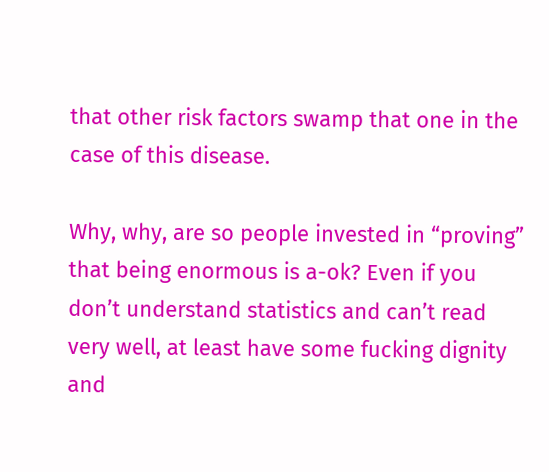that other risk factors swamp that one in the case of this disease.

Why, why, are so people invested in “proving” that being enormous is a-ok? Even if you don’t understand statistics and can’t read very well, at least have some fucking dignity and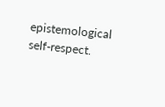epistemological self-respect.